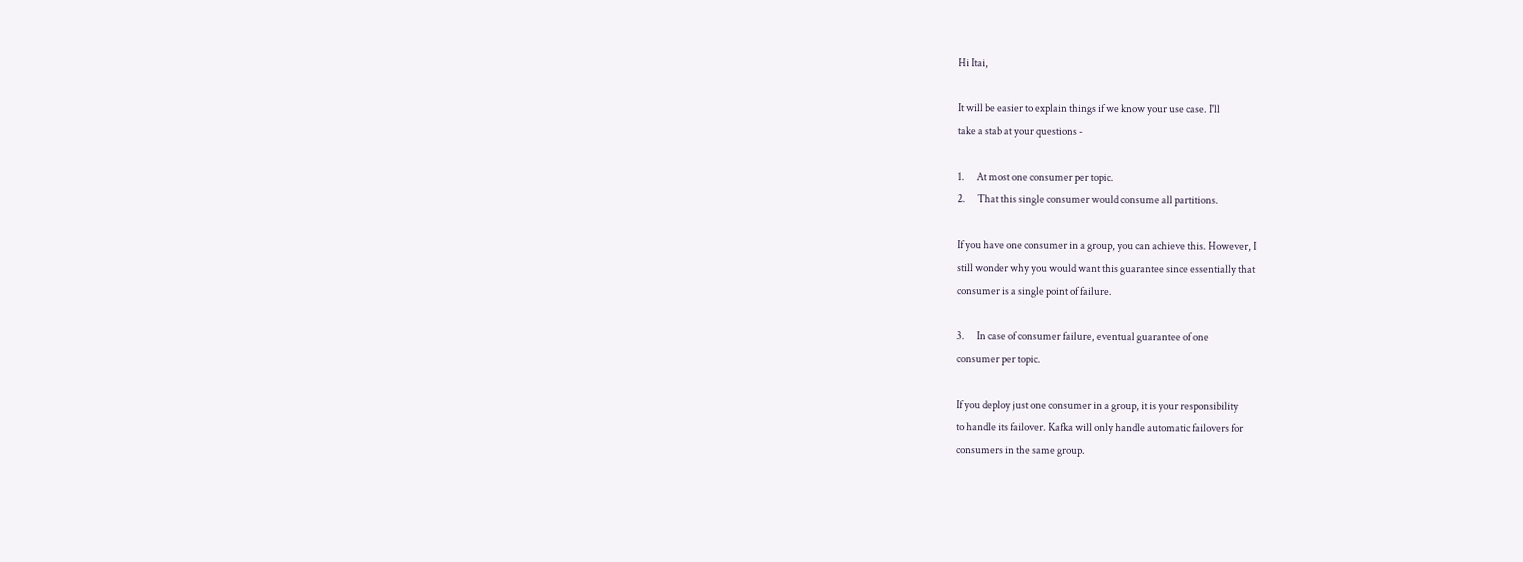Hi Itai,

It will be easier to explain things if we know your use case. I'll
take a stab at your questions -

1.      At most one consumer per topic.
2.      That this single consumer would consume all partitions.

If you have one consumer in a group, you can achieve this. However, I
still wonder why you would want this guarantee since essentially that
consumer is a single point of failure.

3.      In case of consumer failure, eventual guarantee of one
consumer per topic.

If you deploy just one consumer in a group, it is your responsibility
to handle its failover. Kafka will only handle automatic failovers for
consumers in the same group.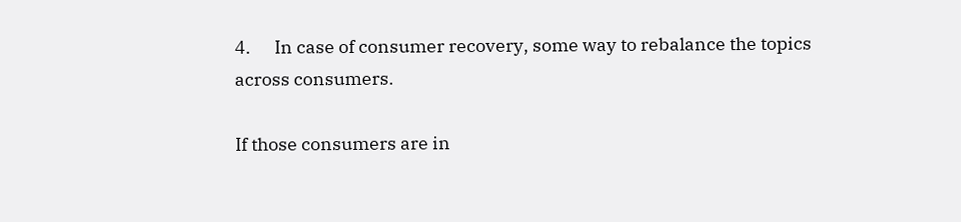4.      In case of consumer recovery, some way to rebalance the topics
across consumers.

If those consumers are in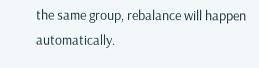the same group, rebalance will happen automatically.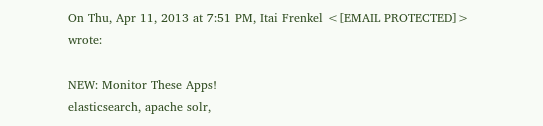On Thu, Apr 11, 2013 at 7:51 PM, Itai Frenkel <[EMAIL PROTECTED]> wrote:

NEW: Monitor These Apps!
elasticsearch, apache solr,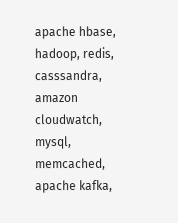apache hbase, hadoop, redis, casssandra, amazon cloudwatch, mysql, memcached, apache kafka,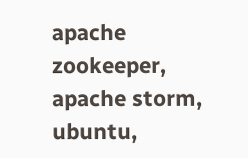apache zookeeper, apache storm, ubuntu,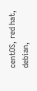centOS, red hat, debian,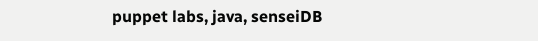puppet labs, java, senseiDB